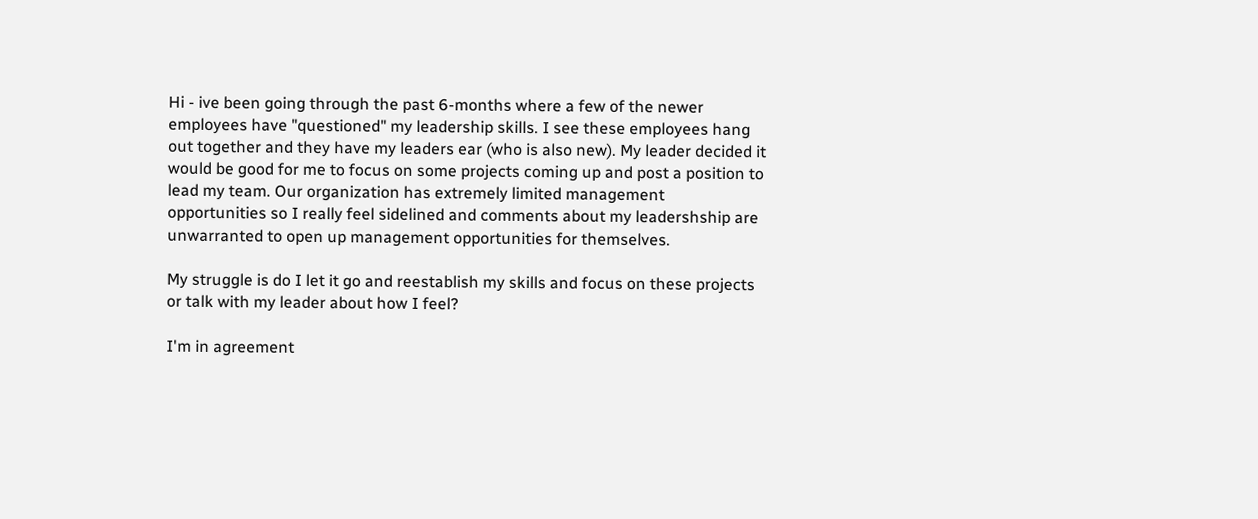Hi - ive been going through the past 6-months where a few of the newer employees have "questioned" my leadership skills. I see these employees hang out together and they have my leaders ear (who is also new). My leader decided it would be good for me to focus on some projects coming up and post a position to lead my team. Our organization has extremely limited management opportunities so I really feel sidelined and comments about my leadershship are unwarranted to open up management opportunities for themselves.

My struggle is do I let it go and reestablish my skills and focus on these projects or talk with my leader about how I feel?

I'm in agreement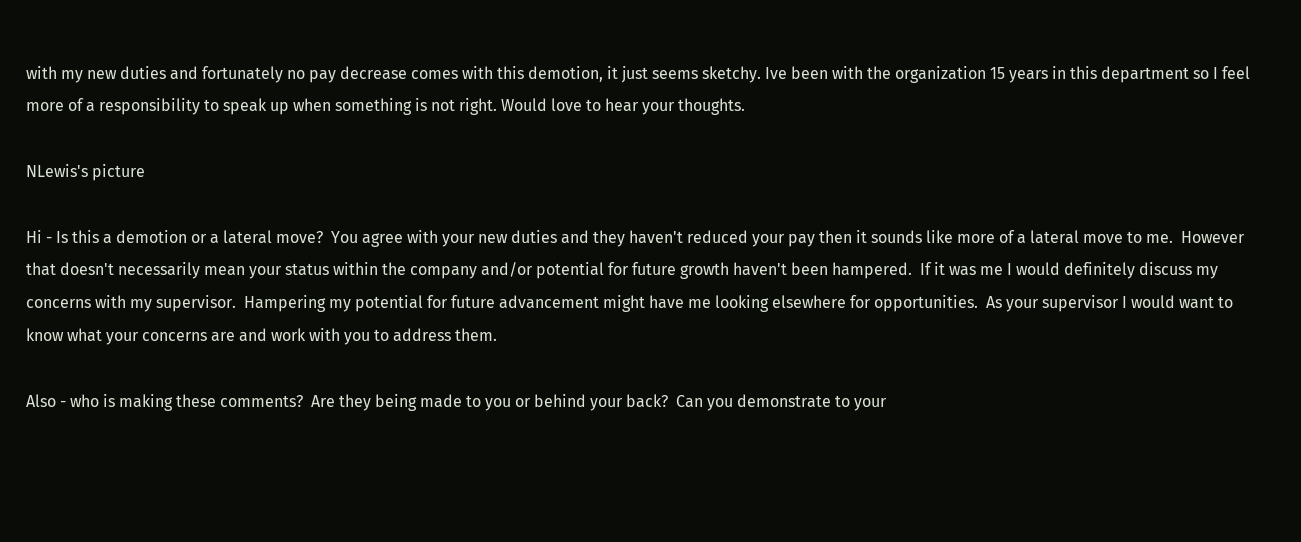with my new duties and fortunately no pay decrease comes with this demotion, it just seems sketchy. Ive been with the organization 15 years in this department so I feel more of a responsibility to speak up when something is not right. Would love to hear your thoughts.

NLewis's picture

Hi - Is this a demotion or a lateral move?  You agree with your new duties and they haven't reduced your pay then it sounds like more of a lateral move to me.  However that doesn't necessarily mean your status within the company and/or potential for future growth haven't been hampered.  If it was me I would definitely discuss my concerns with my supervisor.  Hampering my potential for future advancement might have me looking elsewhere for opportunities.  As your supervisor I would want to know what your concerns are and work with you to address them.

Also - who is making these comments?  Are they being made to you or behind your back?  Can you demonstrate to your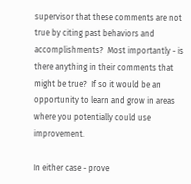supervisor that these comments are not true by citing past behaviors and accomplishments?  Most importantly - is there anything in their comments that might be true?  If so it would be an opportunity to learn and grow in areas where you potentially could use improvement.

In either case - prove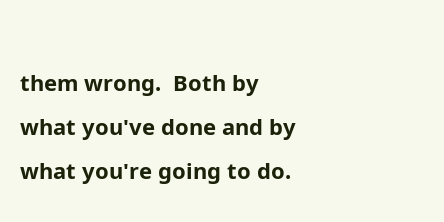them wrong.  Both by what you've done and by what you're going to do.